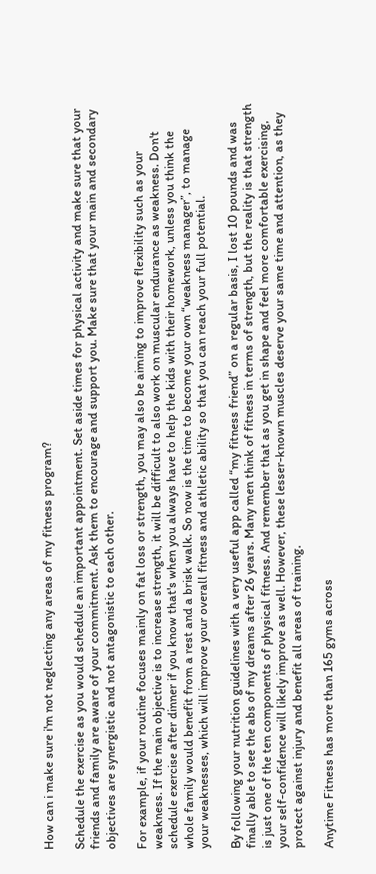How can i make sure i'm not neglecting any areas of my fitness program?

Schedule the exercise as you would schedule an important appointment. Set aside times for physical activity and make sure that your friends and family are aware of your commitment. Ask them to encourage and support you. Make sure that your main and secondary objectives are synergistic and not antagonistic to each other.

For example, if your routine focuses mainly on fat loss or strength, you may also be aiming to improve flexibility such as your weakness. If the main objective is to increase strength, it will be difficult to also work on muscular endurance as weakness. Don't schedule exercise after dinner if you know that's when you always have to help the kids with their homework, unless you think the whole family would benefit from a rest and a brisk walk. So now is the time to become your own “weakness manager”, to manage your weaknesses, which will improve your overall fitness and athletic ability so that you can reach your full potential.

By following your nutrition guidelines with a very useful app called “my fitness friend” on a regular basis, I lost 10 pounds and was finally able to see the abs of my dreams after 26 years. Many men think of fitness in terms of strength, but the reality is that strength is just one of the ten components of physical fitness. And remember that as you get in shape and feel more comfortable exercising, your self-confidence will likely improve as well. However, these lesser-known muscles deserve your same time and attention, as they protect against injury and benefit all areas of training.

Anytime Fitness has more than 165 gyms across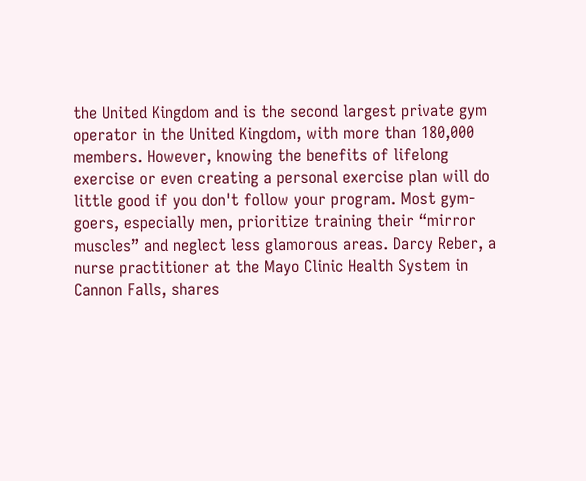the United Kingdom and is the second largest private gym operator in the United Kingdom, with more than 180,000 members. However, knowing the benefits of lifelong exercise or even creating a personal exercise plan will do little good if you don't follow your program. Most gym-goers, especially men, prioritize training their “mirror muscles” and neglect less glamorous areas. Darcy Reber, a nurse practitioner at the Mayo Clinic Health System in Cannon Falls, shares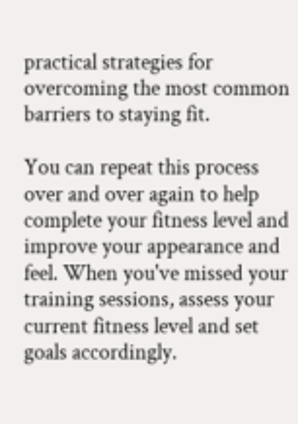practical strategies for overcoming the most common barriers to staying fit.

You can repeat this process over and over again to help complete your fitness level and improve your appearance and feel. When you've missed your training sessions, assess your current fitness level and set goals accordingly.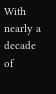With nearly a decade of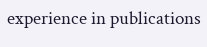experience in publications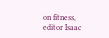on fitness, editor Isaac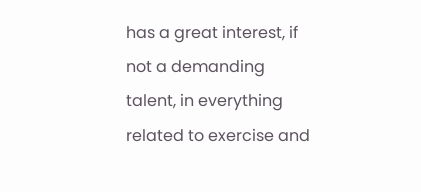has a great interest, if not a demanding talent, in everything related to exercise and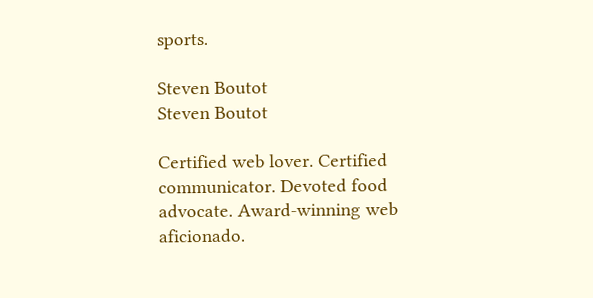sports.

Steven Boutot
Steven Boutot

Certified web lover. Certified communicator. Devoted food advocate. Award-winning web aficionado.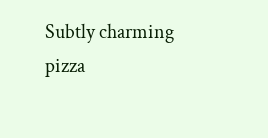Subtly charming pizza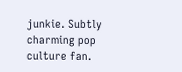junkie. Subtly charming pop culture fan.